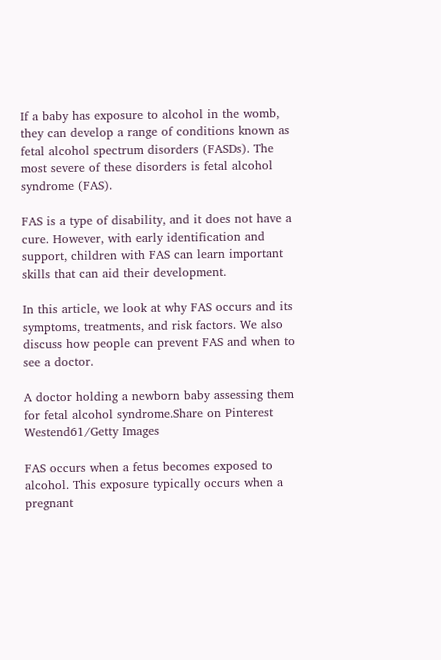If a baby has exposure to alcohol in the womb, they can develop a range of conditions known as fetal alcohol spectrum disorders (FASDs). The most severe of these disorders is fetal alcohol syndrome (FAS).

FAS is a type of disability, and it does not have a cure. However, with early identification and support, children with FAS can learn important skills that can aid their development.

In this article, we look at why FAS occurs and its symptoms, treatments, and risk factors. We also discuss how people can prevent FAS and when to see a doctor.

A doctor holding a newborn baby assessing them for fetal alcohol syndrome.Share on Pinterest
Westend61/Getty Images

FAS occurs when a fetus becomes exposed to alcohol. This exposure typically occurs when a pregnant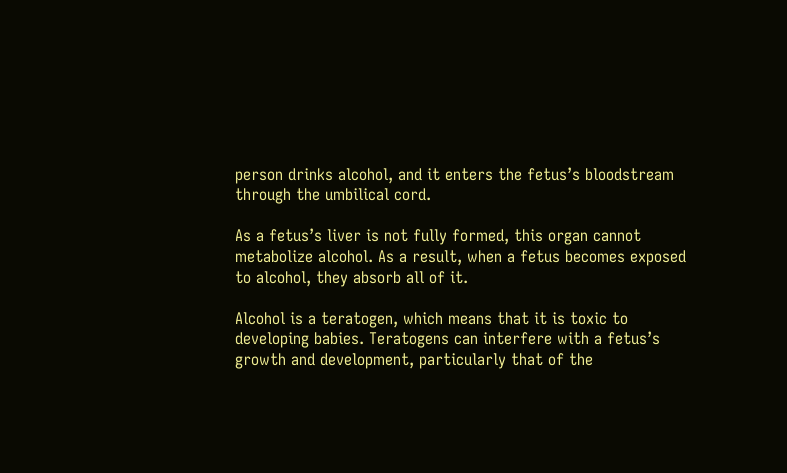person drinks alcohol, and it enters the fetus’s bloodstream through the umbilical cord.

As a fetus’s liver is not fully formed, this organ cannot metabolize alcohol. As a result, when a fetus becomes exposed to alcohol, they absorb all of it.

Alcohol is a teratogen, which means that it is toxic to developing babies. Teratogens can interfere with a fetus’s growth and development, particularly that of the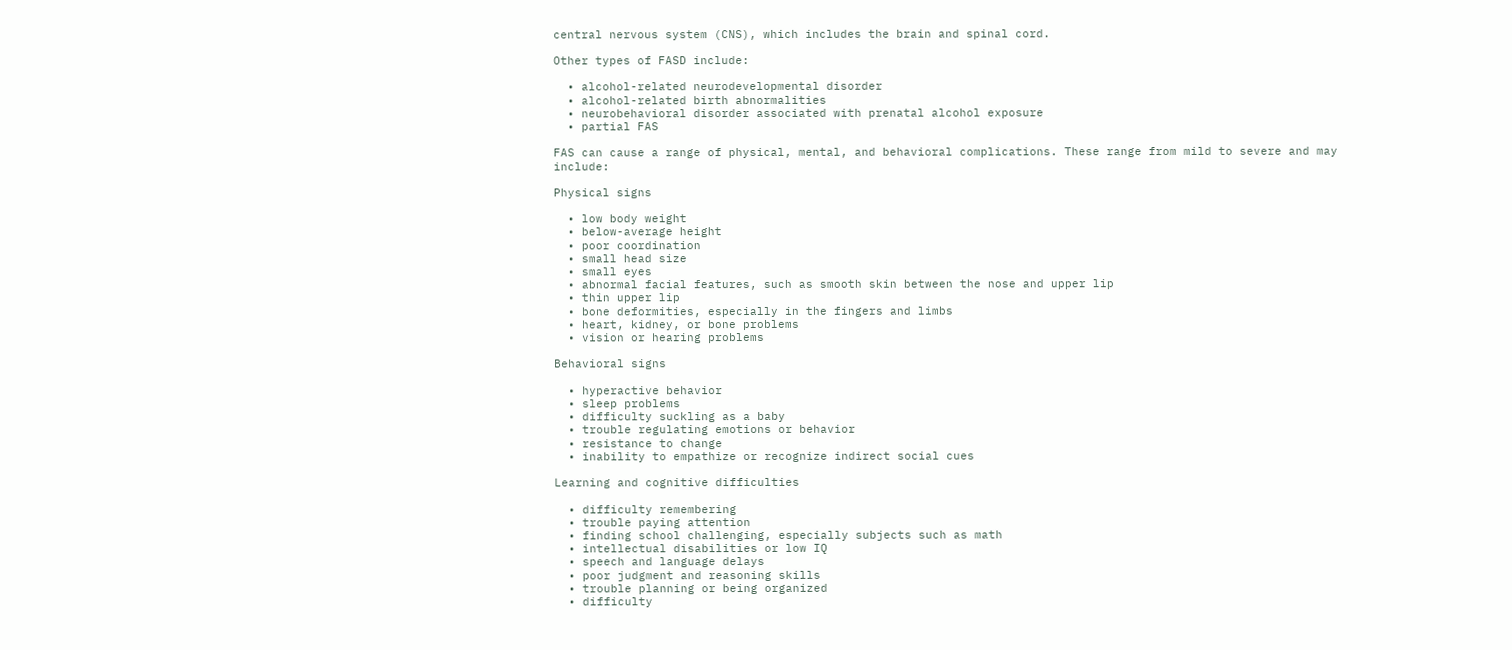central nervous system (CNS), which includes the brain and spinal cord.

Other types of FASD include:

  • alcohol-related neurodevelopmental disorder
  • alcohol-related birth abnormalities
  • neurobehavioral disorder associated with prenatal alcohol exposure
  • partial FAS

FAS can cause a range of physical, mental, and behavioral complications. These range from mild to severe and may include:

Physical signs

  • low body weight
  • below-average height
  • poor coordination
  • small head size
  • small eyes
  • abnormal facial features, such as smooth skin between the nose and upper lip
  • thin upper lip
  • bone deformities, especially in the fingers and limbs
  • heart, kidney, or bone problems
  • vision or hearing problems

Behavioral signs

  • hyperactive behavior
  • sleep problems
  • difficulty suckling as a baby
  • trouble regulating emotions or behavior
  • resistance to change
  • inability to empathize or recognize indirect social cues

Learning and cognitive difficulties

  • difficulty remembering
  • trouble paying attention
  • finding school challenging, especially subjects such as math
  • intellectual disabilities or low IQ
  • speech and language delays
  • poor judgment and reasoning skills
  • trouble planning or being organized
  • difficulty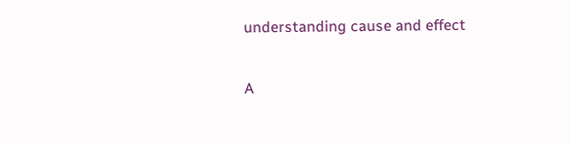understanding cause and effect

A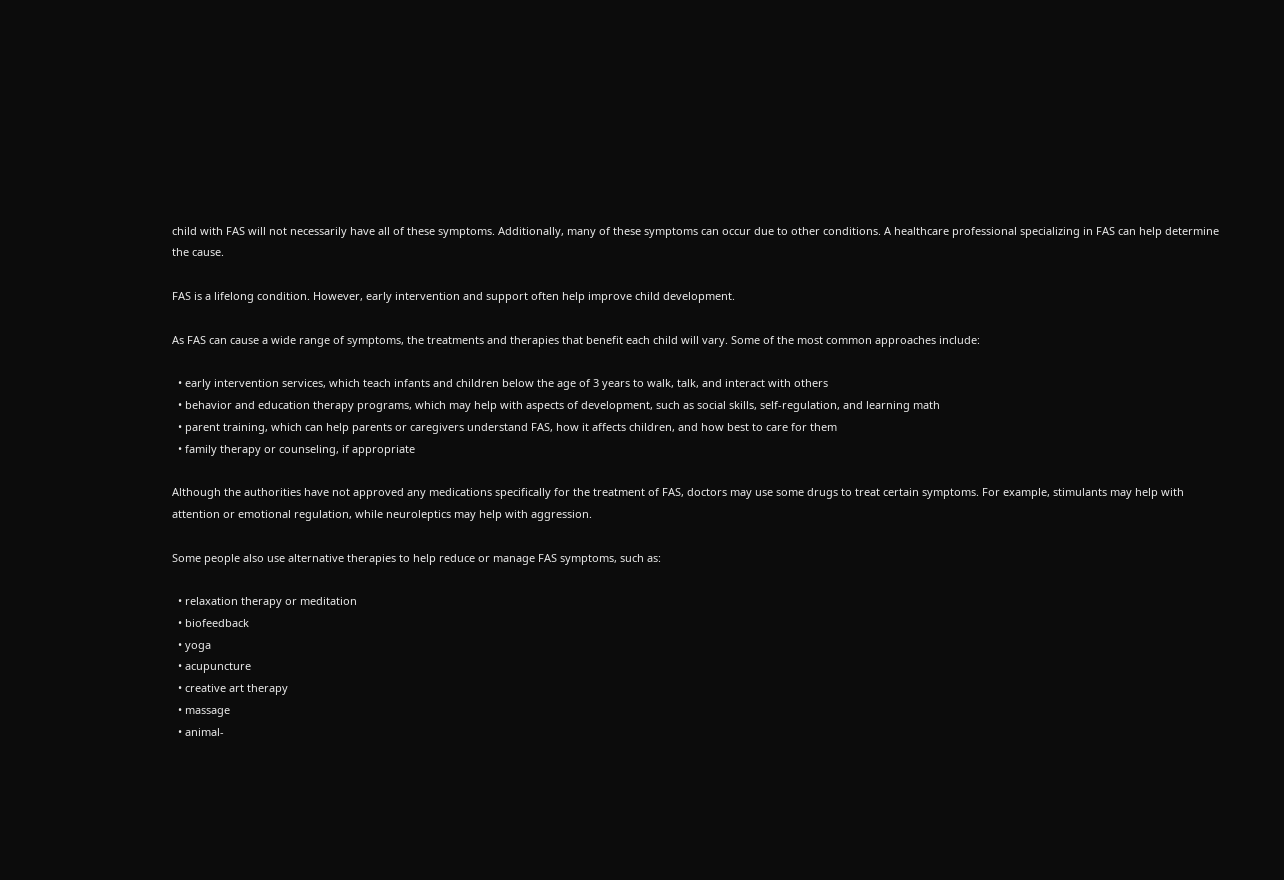child with FAS will not necessarily have all of these symptoms. Additionally, many of these symptoms can occur due to other conditions. A healthcare professional specializing in FAS can help determine the cause.

FAS is a lifelong condition. However, early intervention and support often help improve child development.

As FAS can cause a wide range of symptoms, the treatments and therapies that benefit each child will vary. Some of the most common approaches include:

  • early intervention services, which teach infants and children below the age of 3 years to walk, talk, and interact with others
  • behavior and education therapy programs, which may help with aspects of development, such as social skills, self-regulation, and learning math
  • parent training, which can help parents or caregivers understand FAS, how it affects children, and how best to care for them
  • family therapy or counseling, if appropriate

Although the authorities have not approved any medications specifically for the treatment of FAS, doctors may use some drugs to treat certain symptoms. For example, stimulants may help with attention or emotional regulation, while neuroleptics may help with aggression.

Some people also use alternative therapies to help reduce or manage FAS symptoms, such as:

  • relaxation therapy or meditation
  • biofeedback
  • yoga
  • acupuncture
  • creative art therapy
  • massage
  • animal-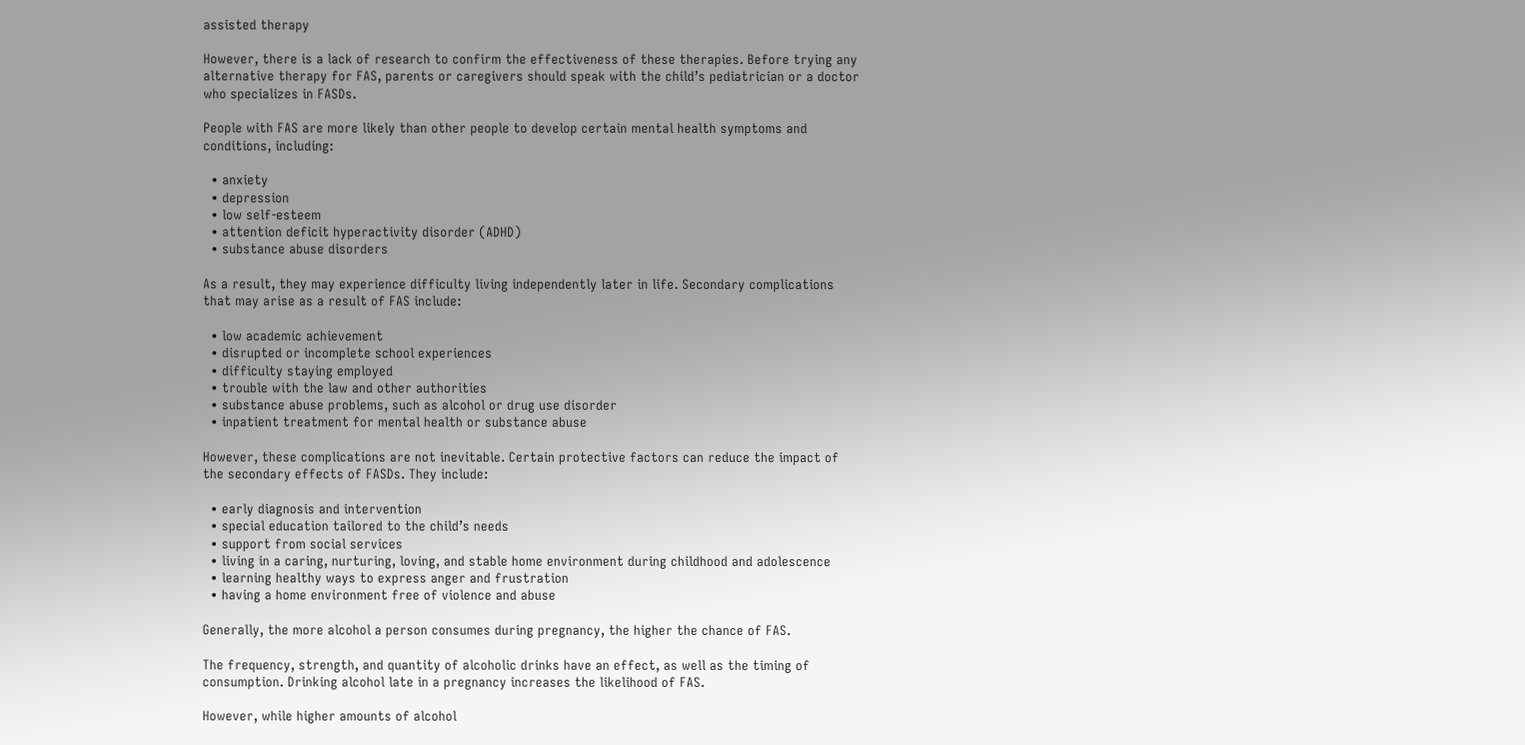assisted therapy

However, there is a lack of research to confirm the effectiveness of these therapies. Before trying any alternative therapy for FAS, parents or caregivers should speak with the child’s pediatrician or a doctor who specializes in FASDs.

People with FAS are more likely than other people to develop certain mental health symptoms and conditions, including:

  • anxiety
  • depression
  • low self-esteem
  • attention deficit hyperactivity disorder (ADHD)
  • substance abuse disorders

As a result, they may experience difficulty living independently later in life. Secondary complications that may arise as a result of FAS include:

  • low academic achievement
  • disrupted or incomplete school experiences
  • difficulty staying employed
  • trouble with the law and other authorities
  • substance abuse problems, such as alcohol or drug use disorder
  • inpatient treatment for mental health or substance abuse

However, these complications are not inevitable. Certain protective factors can reduce the impact of the secondary effects of FASDs. They include:

  • early diagnosis and intervention
  • special education tailored to the child’s needs
  • support from social services
  • living in a caring, nurturing, loving, and stable home environment during childhood and adolescence
  • learning healthy ways to express anger and frustration
  • having a home environment free of violence and abuse

Generally, the more alcohol a person consumes during pregnancy, the higher the chance of FAS.

The frequency, strength, and quantity of alcoholic drinks have an effect, as well as the timing of consumption. Drinking alcohol late in a pregnancy increases the likelihood of FAS.

However, while higher amounts of alcohol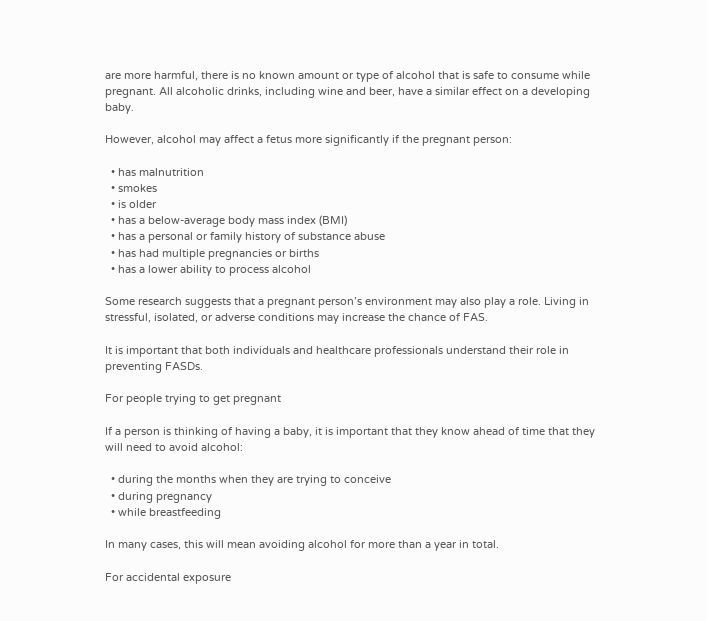are more harmful, there is no known amount or type of alcohol that is safe to consume while pregnant. All alcoholic drinks, including wine and beer, have a similar effect on a developing baby.

However, alcohol may affect a fetus more significantly if the pregnant person:

  • has malnutrition
  • smokes
  • is older
  • has a below-average body mass index (BMI)
  • has a personal or family history of substance abuse
  • has had multiple pregnancies or births
  • has a lower ability to process alcohol

Some research suggests that a pregnant person’s environment may also play a role. Living in stressful, isolated, or adverse conditions may increase the chance of FAS.

It is important that both individuals and healthcare professionals understand their role in preventing FASDs.

For people trying to get pregnant

If a person is thinking of having a baby, it is important that they know ahead of time that they will need to avoid alcohol:

  • during the months when they are trying to conceive
  • during pregnancy
  • while breastfeeding

In many cases, this will mean avoiding alcohol for more than a year in total.

For accidental exposure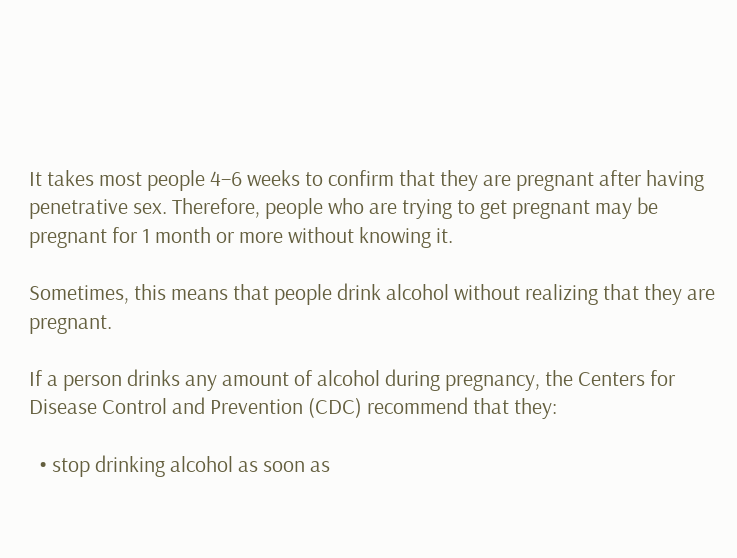It takes most people 4–6 weeks to confirm that they are pregnant after having penetrative sex. Therefore, people who are trying to get pregnant may be pregnant for 1 month or more without knowing it.

Sometimes, this means that people drink alcohol without realizing that they are pregnant.

If a person drinks any amount of alcohol during pregnancy, the Centers for Disease Control and Prevention (CDC) recommend that they:

  • stop drinking alcohol as soon as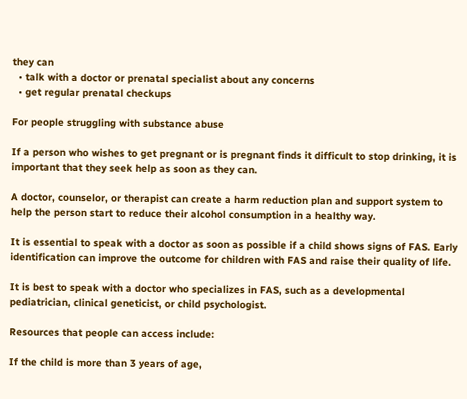they can
  • talk with a doctor or prenatal specialist about any concerns
  • get regular prenatal checkups

For people struggling with substance abuse

If a person who wishes to get pregnant or is pregnant finds it difficult to stop drinking, it is important that they seek help as soon as they can.

A doctor, counselor, or therapist can create a harm reduction plan and support system to help the person start to reduce their alcohol consumption in a healthy way.

It is essential to speak with a doctor as soon as possible if a child shows signs of FAS. Early identification can improve the outcome for children with FAS and raise their quality of life.

It is best to speak with a doctor who specializes in FAS, such as a developmental pediatrician, clinical geneticist, or child psychologist.

Resources that people can access include:

If the child is more than 3 years of age,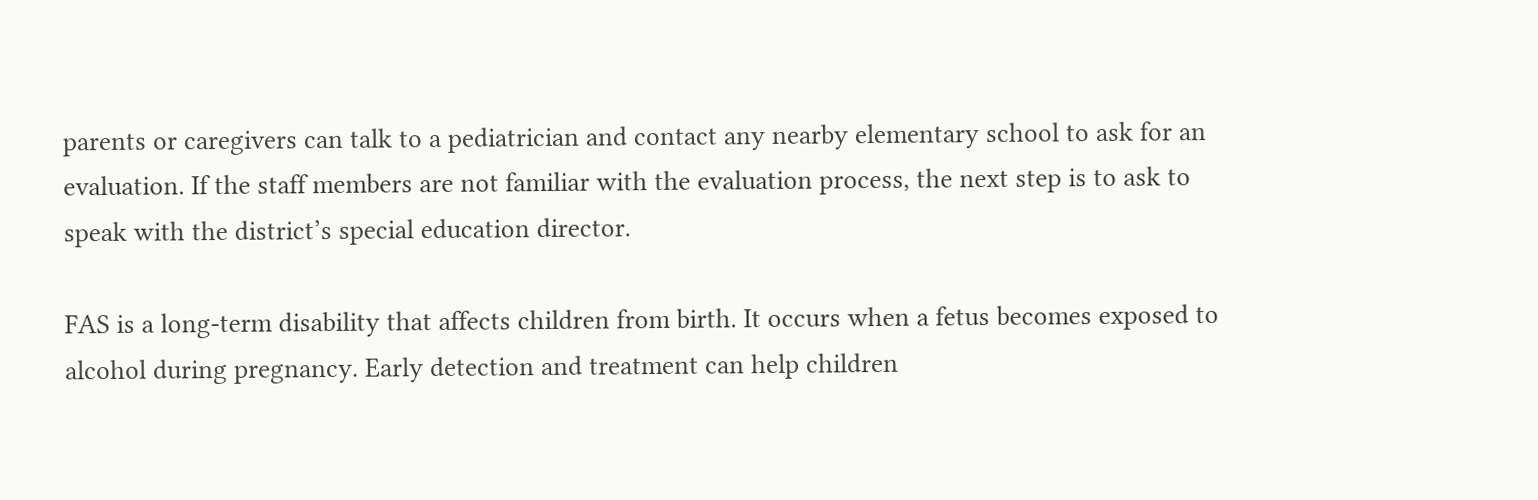parents or caregivers can talk to a pediatrician and contact any nearby elementary school to ask for an evaluation. If the staff members are not familiar with the evaluation process, the next step is to ask to speak with the district’s special education director.

FAS is a long-term disability that affects children from birth. It occurs when a fetus becomes exposed to alcohol during pregnancy. Early detection and treatment can help children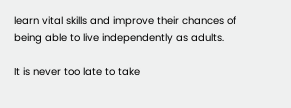learn vital skills and improve their chances of being able to live independently as adults.

It is never too late to take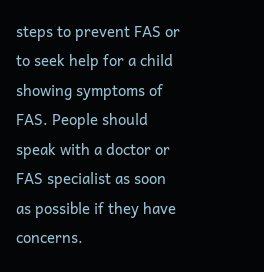steps to prevent FAS or to seek help for a child showing symptoms of FAS. People should speak with a doctor or FAS specialist as soon as possible if they have concerns.